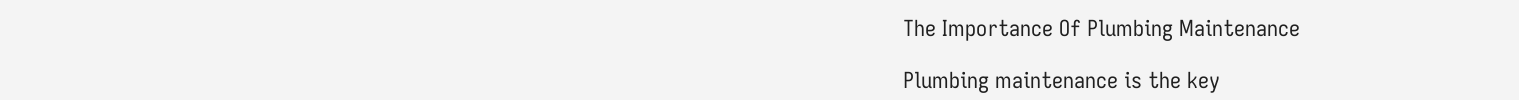The Importance Of Plumbing Maintenance

Plumbing maintenance is the key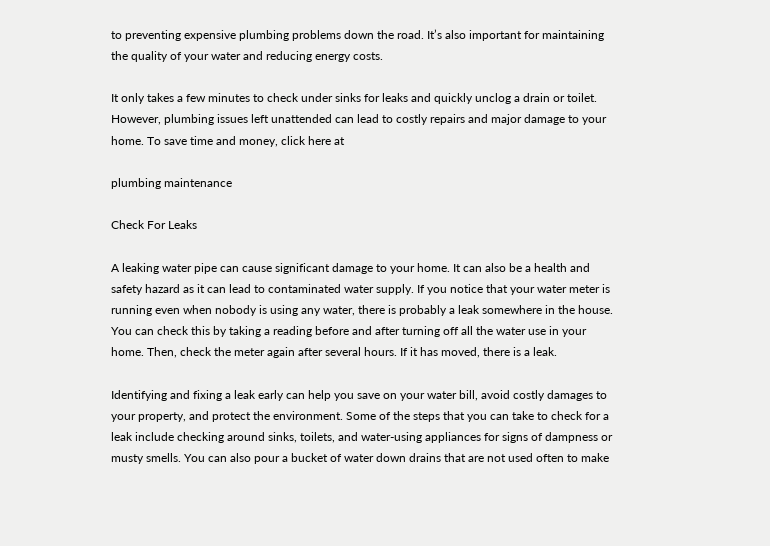to preventing expensive plumbing problems down the road. It’s also important for maintaining the quality of your water and reducing energy costs.

It only takes a few minutes to check under sinks for leaks and quickly unclog a drain or toilet. However, plumbing issues left unattended can lead to costly repairs and major damage to your home. To save time and money, click here at

plumbing maintenance

Check For Leaks

A leaking water pipe can cause significant damage to your home. It can also be a health and safety hazard as it can lead to contaminated water supply. If you notice that your water meter is running even when nobody is using any water, there is probably a leak somewhere in the house. You can check this by taking a reading before and after turning off all the water use in your home. Then, check the meter again after several hours. If it has moved, there is a leak.

Identifying and fixing a leak early can help you save on your water bill, avoid costly damages to your property, and protect the environment. Some of the steps that you can take to check for a leak include checking around sinks, toilets, and water-using appliances for signs of dampness or musty smells. You can also pour a bucket of water down drains that are not used often to make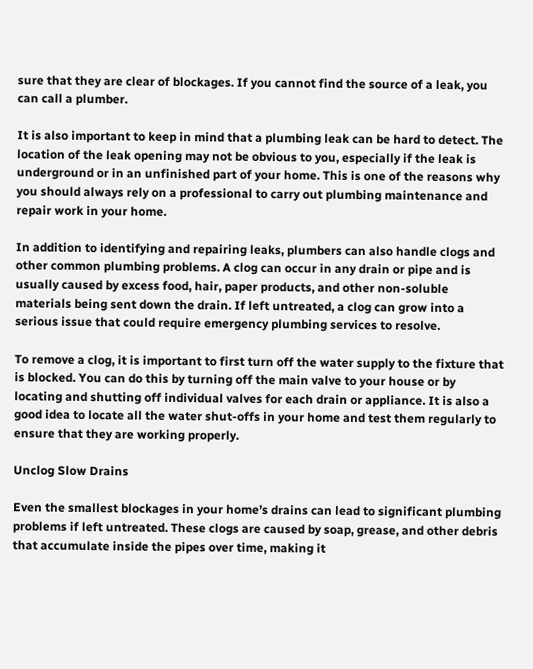sure that they are clear of blockages. If you cannot find the source of a leak, you can call a plumber.

It is also important to keep in mind that a plumbing leak can be hard to detect. The location of the leak opening may not be obvious to you, especially if the leak is underground or in an unfinished part of your home. This is one of the reasons why you should always rely on a professional to carry out plumbing maintenance and repair work in your home.

In addition to identifying and repairing leaks, plumbers can also handle clogs and other common plumbing problems. A clog can occur in any drain or pipe and is usually caused by excess food, hair, paper products, and other non-soluble materials being sent down the drain. If left untreated, a clog can grow into a serious issue that could require emergency plumbing services to resolve.

To remove a clog, it is important to first turn off the water supply to the fixture that is blocked. You can do this by turning off the main valve to your house or by locating and shutting off individual valves for each drain or appliance. It is also a good idea to locate all the water shut-offs in your home and test them regularly to ensure that they are working properly.

Unclog Slow Drains

Even the smallest blockages in your home’s drains can lead to significant plumbing problems if left untreated. These clogs are caused by soap, grease, and other debris that accumulate inside the pipes over time, making it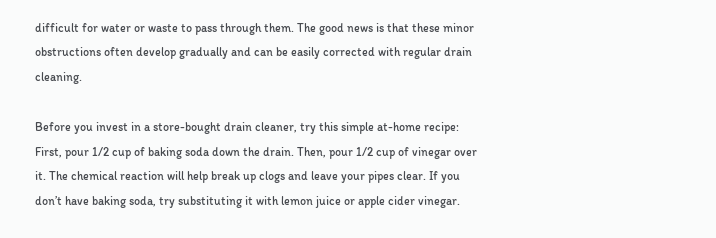difficult for water or waste to pass through them. The good news is that these minor obstructions often develop gradually and can be easily corrected with regular drain cleaning.

Before you invest in a store-bought drain cleaner, try this simple at-home recipe: First, pour 1/2 cup of baking soda down the drain. Then, pour 1/2 cup of vinegar over it. The chemical reaction will help break up clogs and leave your pipes clear. If you don’t have baking soda, try substituting it with lemon juice or apple cider vinegar.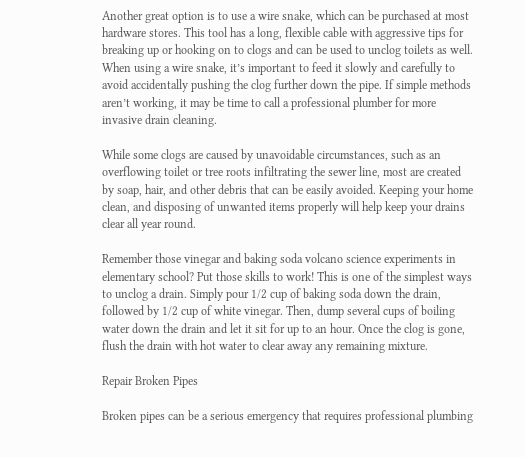Another great option is to use a wire snake, which can be purchased at most hardware stores. This tool has a long, flexible cable with aggressive tips for breaking up or hooking on to clogs and can be used to unclog toilets as well. When using a wire snake, it’s important to feed it slowly and carefully to avoid accidentally pushing the clog further down the pipe. If simple methods aren’t working, it may be time to call a professional plumber for more invasive drain cleaning.

While some clogs are caused by unavoidable circumstances, such as an overflowing toilet or tree roots infiltrating the sewer line, most are created by soap, hair, and other debris that can be easily avoided. Keeping your home clean, and disposing of unwanted items properly will help keep your drains clear all year round.

Remember those vinegar and baking soda volcano science experiments in elementary school? Put those skills to work! This is one of the simplest ways to unclog a drain. Simply pour 1/2 cup of baking soda down the drain, followed by 1/2 cup of white vinegar. Then, dump several cups of boiling water down the drain and let it sit for up to an hour. Once the clog is gone, flush the drain with hot water to clear away any remaining mixture.

Repair Broken Pipes

Broken pipes can be a serious emergency that requires professional plumbing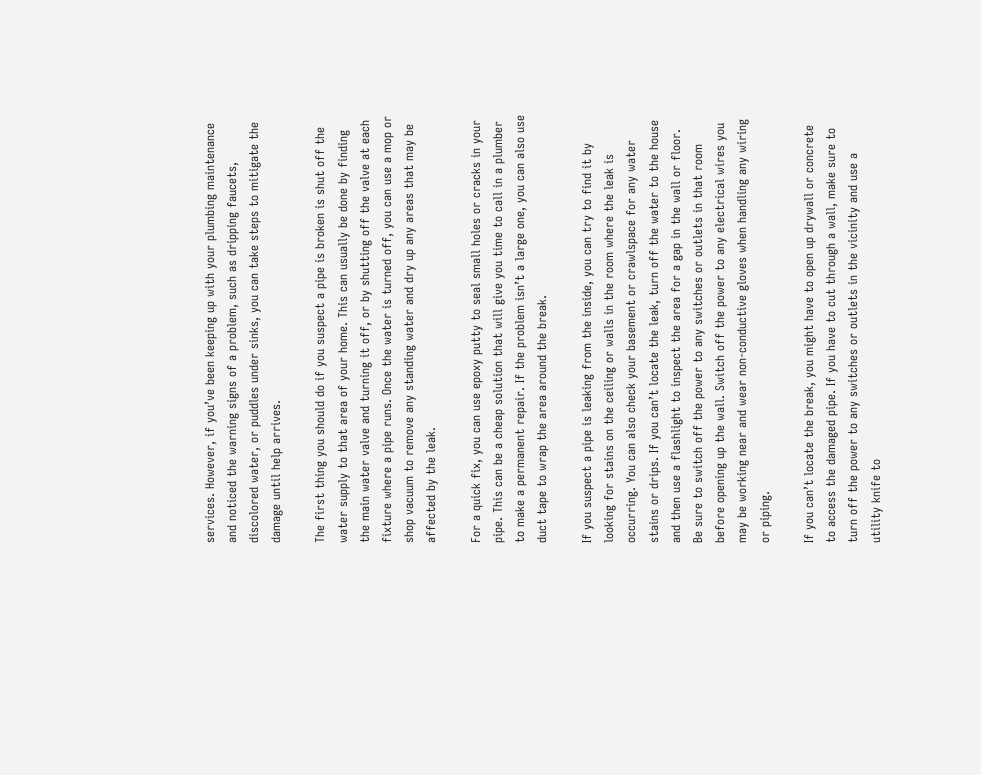services. However, if you’ve been keeping up with your plumbing maintenance and noticed the warning signs of a problem, such as dripping faucets, discolored water, or puddles under sinks, you can take steps to mitigate the damage until help arrives.

The first thing you should do if you suspect a pipe is broken is shut off the water supply to that area of your home. This can usually be done by finding the main water valve and turning it off, or by shutting off the valve at each fixture where a pipe runs. Once the water is turned off, you can use a mop or shop vacuum to remove any standing water and dry up any areas that may be affected by the leak.

For a quick fix, you can use epoxy putty to seal small holes or cracks in your pipe. This can be a cheap solution that will give you time to call in a plumber to make a permanent repair. If the problem isn’t a large one, you can also use duct tape to wrap the area around the break.

If you suspect a pipe is leaking from the inside, you can try to find it by looking for stains on the ceiling or walls in the room where the leak is occurring. You can also check your basement or crawlspace for any water stains or drips. If you can’t locate the leak, turn off the water to the house and then use a flashlight to inspect the area for a gap in the wall or floor. Be sure to switch off the power to any switches or outlets in that room before opening up the wall. Switch off the power to any electrical wires you may be working near and wear non-conductive gloves when handling any wiring or piping.

If you can’t locate the break, you might have to open up drywall or concrete to access the damaged pipe. If you have to cut through a wall, make sure to turn off the power to any switches or outlets in the vicinity and use a utility knife to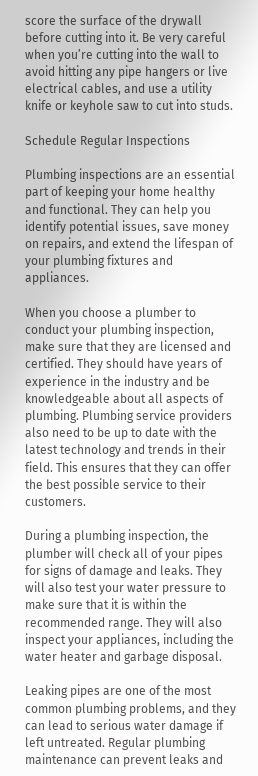score the surface of the drywall before cutting into it. Be very careful when you’re cutting into the wall to avoid hitting any pipe hangers or live electrical cables, and use a utility knife or keyhole saw to cut into studs.

Schedule Regular Inspections

Plumbing inspections are an essential part of keeping your home healthy and functional. They can help you identify potential issues, save money on repairs, and extend the lifespan of your plumbing fixtures and appliances.

When you choose a plumber to conduct your plumbing inspection, make sure that they are licensed and certified. They should have years of experience in the industry and be knowledgeable about all aspects of plumbing. Plumbing service providers also need to be up to date with the latest technology and trends in their field. This ensures that they can offer the best possible service to their customers.

During a plumbing inspection, the plumber will check all of your pipes for signs of damage and leaks. They will also test your water pressure to make sure that it is within the recommended range. They will also inspect your appliances, including the water heater and garbage disposal.

Leaking pipes are one of the most common plumbing problems, and they can lead to serious water damage if left untreated. Regular plumbing maintenance can prevent leaks and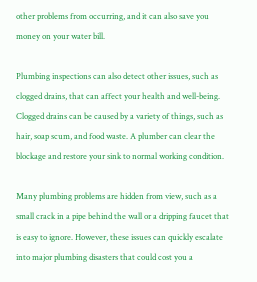other problems from occurring, and it can also save you money on your water bill.

Plumbing inspections can also detect other issues, such as clogged drains, that can affect your health and well-being. Clogged drains can be caused by a variety of things, such as hair, soap scum, and food waste. A plumber can clear the blockage and restore your sink to normal working condition.

Many plumbing problems are hidden from view, such as a small crack in a pipe behind the wall or a dripping faucet that is easy to ignore. However, these issues can quickly escalate into major plumbing disasters that could cost you a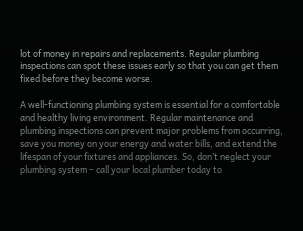lot of money in repairs and replacements. Regular plumbing inspections can spot these issues early so that you can get them fixed before they become worse.

A well-functioning plumbing system is essential for a comfortable and healthy living environment. Regular maintenance and plumbing inspections can prevent major problems from occurring, save you money on your energy and water bills, and extend the lifespan of your fixtures and appliances. So, don’t neglect your plumbing system – call your local plumber today to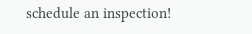schedule an inspection!